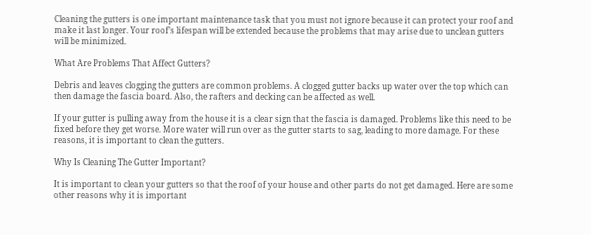Cleaning the gutters is one important maintenance task that you must not ignore because it can protect your roof and make it last longer. Your roof’s lifespan will be extended because the problems that may arise due to unclean gutters will be minimized.

What Are Problems That Affect Gutters?

Debris and leaves clogging the gutters are common problems. A clogged gutter backs up water over the top which can then damage the fascia board. Also, the rafters and decking can be affected as well.

If your gutter is pulling away from the house it is a clear sign that the fascia is damaged. Problems like this need to be fixed before they get worse. More water will run over as the gutter starts to sag, leading to more damage. For these reasons, it is important to clean the gutters.

Why Is Cleaning The Gutter Important?

It is important to clean your gutters so that the roof of your house and other parts do not get damaged. Here are some other reasons why it is important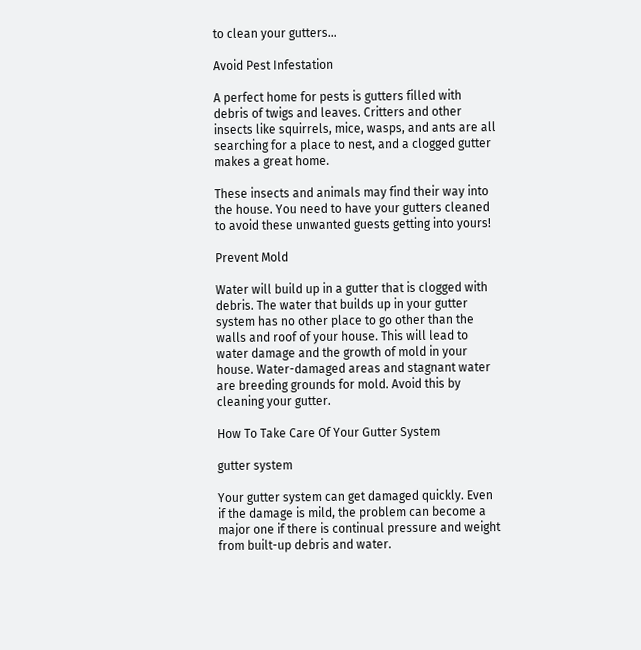to clean your gutters…

Avoid Pest Infestation

A perfect home for pests is gutters filled with debris of twigs and leaves. Critters and other insects like squirrels, mice, wasps, and ants are all searching for a place to nest, and a clogged gutter makes a great home.

These insects and animals may find their way into the house. You need to have your gutters cleaned to avoid these unwanted guests getting into yours!

Prevent Mold

Water will build up in a gutter that is clogged with debris. The water that builds up in your gutter system has no other place to go other than the walls and roof of your house. This will lead to water damage and the growth of mold in your house. Water-damaged areas and stagnant water are breeding grounds for mold. Avoid this by cleaning your gutter.

How To Take Care Of Your Gutter System

gutter system

Your gutter system can get damaged quickly. Even if the damage is mild, the problem can become a major one if there is continual pressure and weight from built-up debris and water.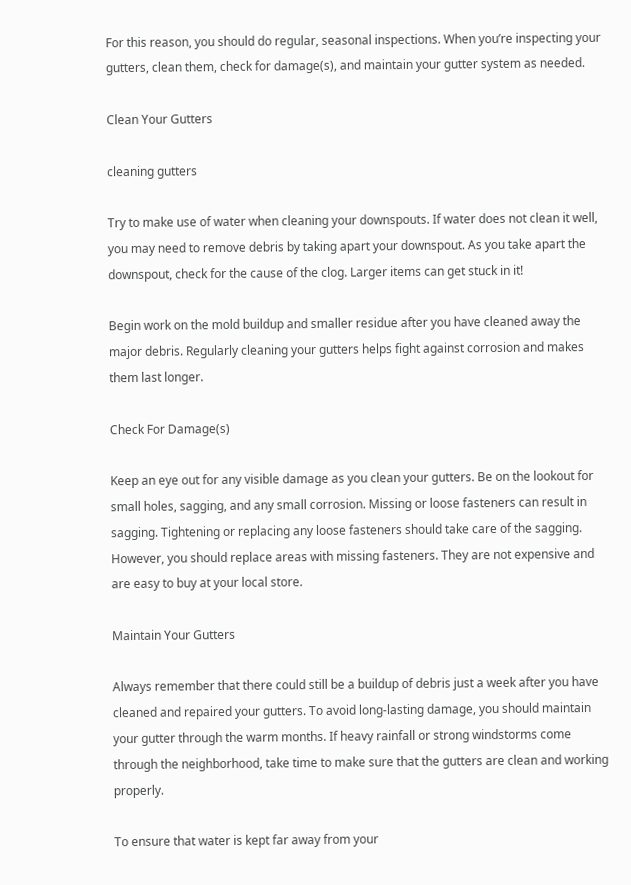For this reason, you should do regular, seasonal inspections. When you’re inspecting your gutters, clean them, check for damage(s), and maintain your gutter system as needed.

Clean Your Gutters

cleaning gutters

Try to make use of water when cleaning your downspouts. If water does not clean it well, you may need to remove debris by taking apart your downspout. As you take apart the downspout, check for the cause of the clog. Larger items can get stuck in it!

Begin work on the mold buildup and smaller residue after you have cleaned away the major debris. Regularly cleaning your gutters helps fight against corrosion and makes them last longer.

Check For Damage(s)

Keep an eye out for any visible damage as you clean your gutters. Be on the lookout for small holes, sagging, and any small corrosion. Missing or loose fasteners can result in sagging. Tightening or replacing any loose fasteners should take care of the sagging. However, you should replace areas with missing fasteners. They are not expensive and are easy to buy at your local store.

Maintain Your Gutters

Always remember that there could still be a buildup of debris just a week after you have cleaned and repaired your gutters. To avoid long-lasting damage, you should maintain your gutter through the warm months. If heavy rainfall or strong windstorms come through the neighborhood, take time to make sure that the gutters are clean and working properly.

To ensure that water is kept far away from your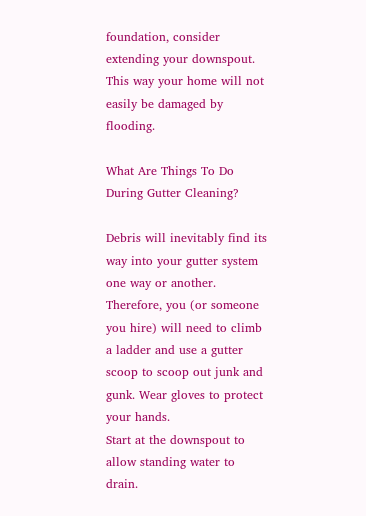foundation, consider extending your downspout. This way your home will not easily be damaged by flooding.

What Are Things To Do During Gutter Cleaning?

Debris will inevitably find its way into your gutter system one way or another. Therefore, you (or someone you hire) will need to climb a ladder and use a gutter scoop to scoop out junk and gunk. Wear gloves to protect your hands.
Start at the downspout to allow standing water to drain.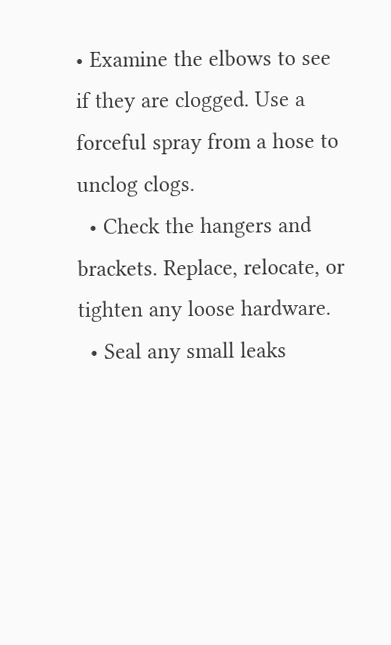• Examine the elbows to see if they are clogged. Use a forceful spray from a hose to unclog clogs.
  • Check the hangers and brackets. Replace, relocate, or tighten any loose hardware.
  • Seal any small leaks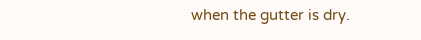when the gutter is dry.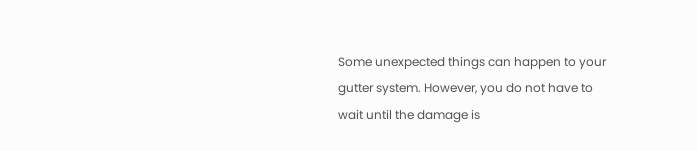Some unexpected things can happen to your gutter system. However, you do not have to wait until the damage is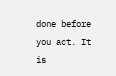done before you act. It is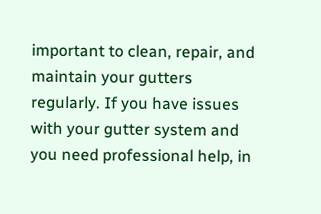important to clean, repair, and maintain your gutters regularly. If you have issues with your gutter system and you need professional help, in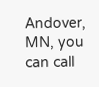Andover, MN, you can call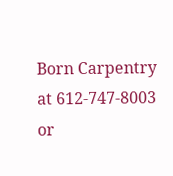Born Carpentry at 612-747-8003 or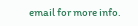email for more info.